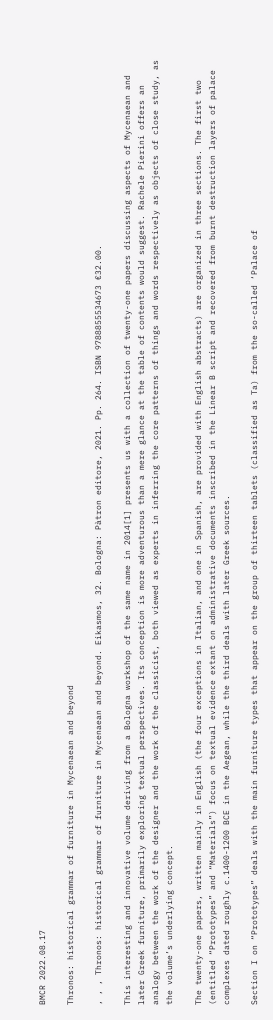BMCR 2022.08.17

Thronos: historical grammar of furniture in Mycenaean and beyond

, , , Thronos: historical grammar of furniture in Mycenaean and beyond. Eikasmos, 32. Bologna: Pàtron editore, 2021. Pp. 264. ISBN 9788855534673 €32.00.

This interesting and innovative volume deriving from a Bologna workshop of the same name in 2014[1] presents us with a collection of twenty-one papers discussing aspects of Mycenaean and later Greek furniture, primarily exploring textual perspectives. Its conception is more adventurous than a mere glance at the table of contents would suggest. Rachele Pierini offers an analogy between the work of the designer and the work of the classicist, both viewed as experts in inferring the core patterns of things and words respectively as objects of close study, as the volume’s underlying concept.

The twenty-one papers, written mainly in English (the four exceptions in Italian, and one in Spanish, are provided with English abstracts) are organized in three sections. The first two (entitled “Prototypes” and “Materials”) focus on textual evidence extant on administrative documents inscribed in the Linear B script and recovered from burnt destruction layers of palace complexes dated roughly c.1400-1200 BCE in the Aegean, while the third deals with later Greek sources.

Section I on “Prototypes” deals with the main furniture types that appear on the group of thirteen tablets (classified as Ta) from the so-called ‘Palace of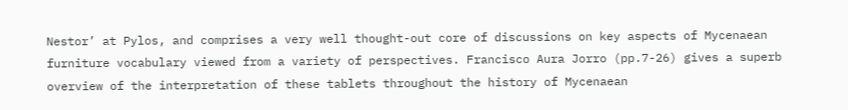Nestor’ at Pylos, and comprises a very well thought-out core of discussions on key aspects of Mycenaean furniture vocabulary viewed from a variety of perspectives. Francisco Aura Jorro (pp.7-26) gives a superb overview of the interpretation of these tablets throughout the history of Mycenaean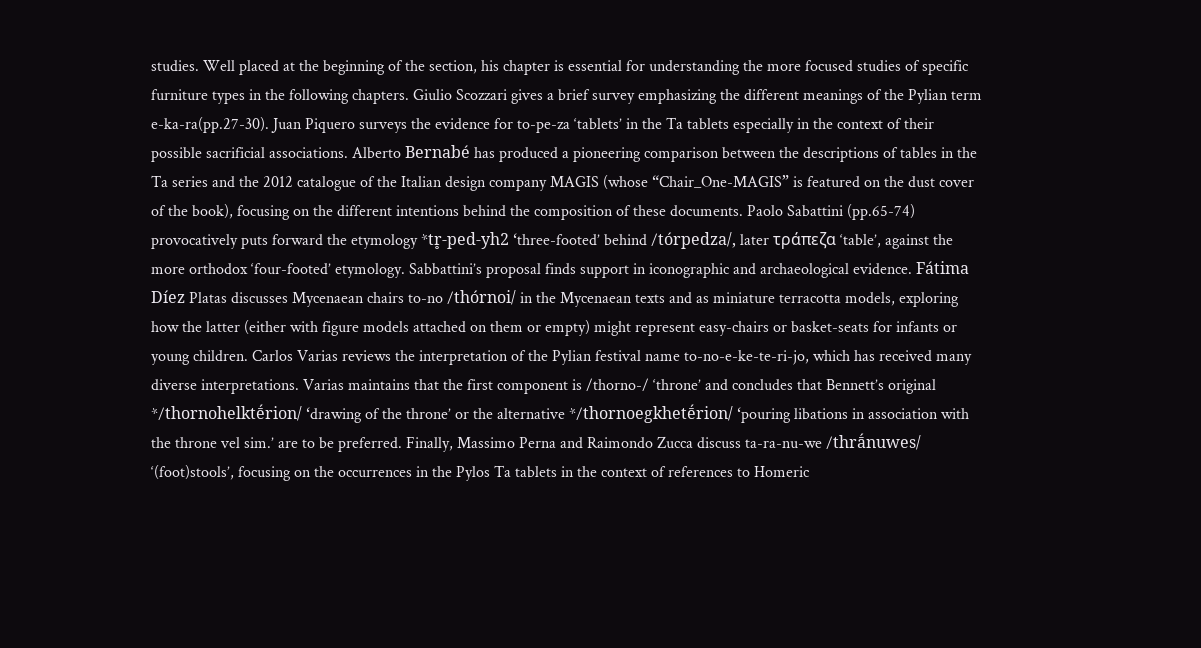studies. Well placed at the beginning of the section, his chapter is essential for understanding the more focused studies of specific furniture types in the following chapters. Giulio Scozzari gives a brief survey emphasizing the different meanings of the Pylian term e-ka-ra(pp.27-30). Juan Piquero surveys the evidence for to-pe-za ‘tablets’ in the Ta tablets especially in the context of their possible sacrificial associations. Alberto Bernabé has produced a pioneering comparison between the descriptions of tables in the Ta series and the 2012 catalogue of the Italian design company MAGIS (whose “Chair_One-MAGIS” is featured on the dust cover of the book), focusing on the different intentions behind the composition of these documents. Paolo Sabattini (pp.65-74) provocatively puts forward the etymology *tr̥-ped-yh2 ‘three-footed’ behind /tórpedza/, later τράπεζα ‘table’, against the more orthodox ‘four-footed’ etymology. Sabbattini’s proposal finds support in iconographic and archaeological evidence. Fátima Díez Platas discusses Mycenaean chairs to-no /thórnoi/ in the Mycenaean texts and as miniature terracotta models, exploring how the latter (either with figure models attached on them or empty) might represent easy-chairs or basket-seats for infants or young children. Carlos Varias reviews the interpretation of the Pylian festival name to-no-e-ke-te-ri-jo, which has received many diverse interpretations. Varias maintains that the first component is /thorno-/ ‘throne’ and concludes that Bennett’s original */thornohelktḗrion/ ‘drawing of the throne’ or the alternative */thornoegkhetḗrion/ ‘pouring libations in association with the throne vel sim.’ are to be preferred. Finally, Massimo Perna and Raimondo Zucca discuss ta-ra-nu-we /thrā́nuwes/ ‘(foot)stools’, focusing on the occurrences in the Pylos Ta tablets in the context of references to Homeric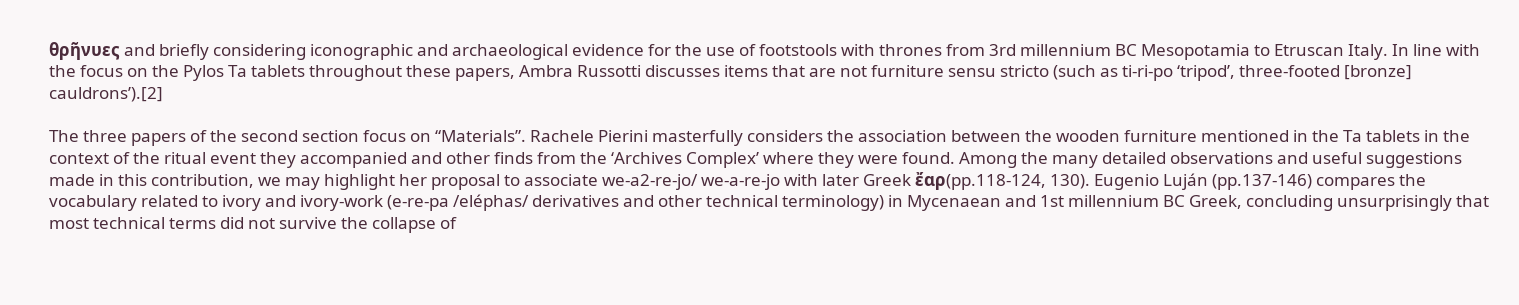θρῆνυες and briefly considering iconographic and archaeological evidence for the use of footstools with thrones from 3rd millennium BC Mesopotamia to Etruscan Italy. In line with the focus on the Pylos Ta tablets throughout these papers, Ambra Russotti discusses items that are not furniture sensu stricto (such as ti-ri-po ‘tripod’, three-footed [bronze] cauldrons’).[2]

The three papers of the second section focus on “Materials”. Rachele Pierini masterfully considers the association between the wooden furniture mentioned in the Ta tablets in the context of the ritual event they accompanied and other finds from the ‘Archives Complex’ where they were found. Among the many detailed observations and useful suggestions made in this contribution, we may highlight her proposal to associate we-a2-re-jo/ we-a-re-jo with later Greek ἔαρ(pp.118-124, 130). Eugenio Luján (pp.137-146) compares the vocabulary related to ivory and ivory-work (e-re-pa /eléphas/ derivatives and other technical terminology) in Mycenaean and 1st millennium BC Greek, concluding unsurprisingly that most technical terms did not survive the collapse of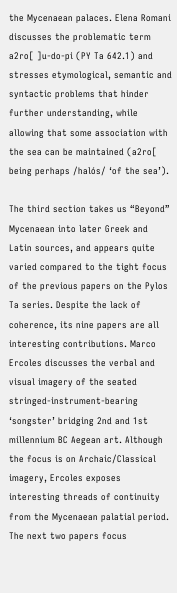the Mycenaean palaces. Elena Romani discusses the problematic term a2ro[ ]u-do-pi (PY Ta 642.1) and stresses etymological, semantic and syntactic problems that hinder further understanding, while allowing that some association with the sea can be maintained (a2ro[ being perhaps /halós/ ‘of the sea’).

The third section takes us “Beyond” Mycenaean into later Greek and Latin sources, and appears quite varied compared to the tight focus of the previous papers on the Pylos Ta series. Despite the lack of coherence, its nine papers are all interesting contributions. Marco Ercoles discusses the verbal and visual imagery of the seated stringed-instrument-bearing ‘songster’ bridging 2nd and 1st millennium BC Aegean art. Although the focus is on Archaic/Classical imagery, Ercoles exposes interesting threads of continuity from the Mycenaean palatial period. The next two papers focus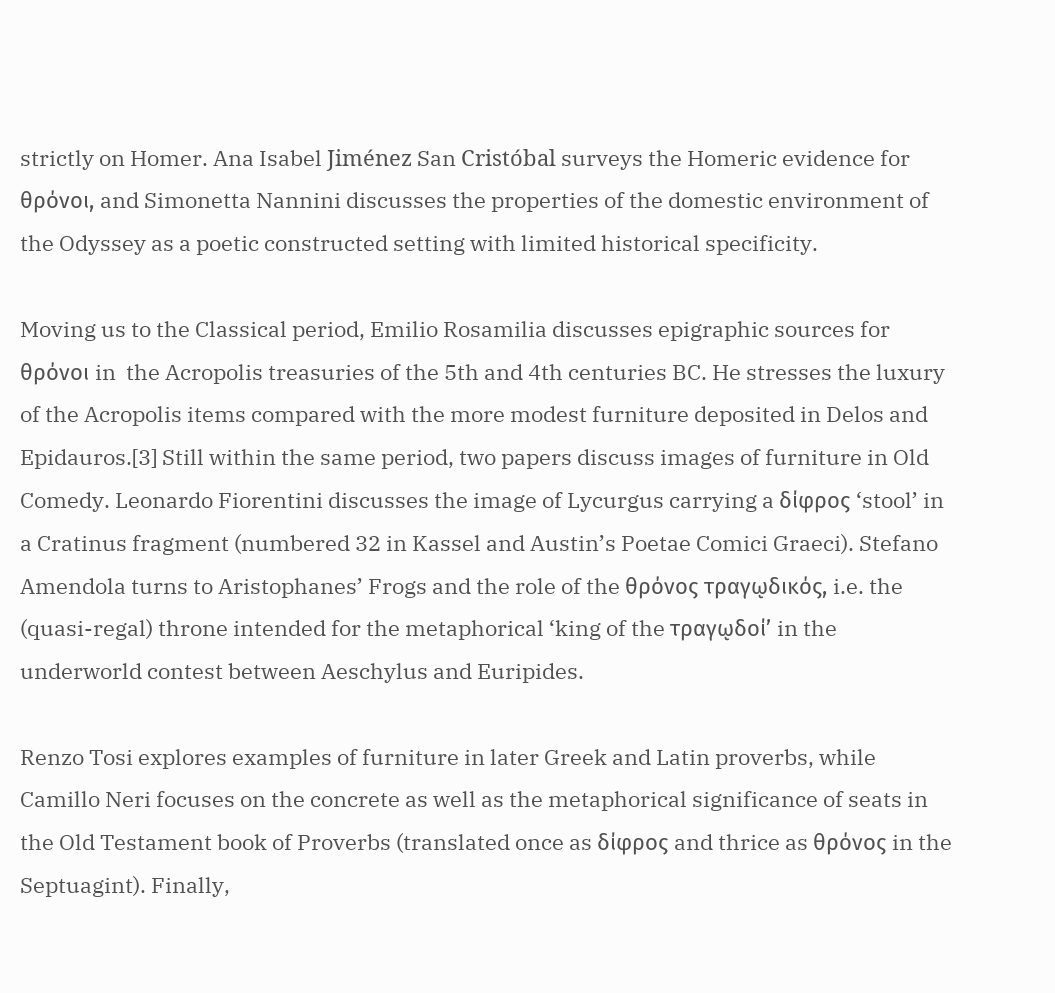strictly on Homer. Ana Isabel Jiménez San Cristóbal surveys the Homeric evidence for θρόνοι, and Simonetta Nannini discusses the properties of the domestic environment of the Odyssey as a poetic constructed setting with limited historical specificity.

Moving us to the Classical period, Emilio Rosamilia discusses epigraphic sources for θρόνοι in  the Acropolis treasuries of the 5th and 4th centuries BC. He stresses the luxury of the Acropolis items compared with the more modest furniture deposited in Delos and Epidauros.[3] Still within the same period, two papers discuss images of furniture in Old Comedy. Leonardo Fiorentini discusses the image of Lycurgus carrying a δίφρος ‘stool’ in a Cratinus fragment (numbered 32 in Kassel and Austin’s Poetae Comici Graeci). Stefano Amendola turns to Aristophanes’ Frogs and the role of the θρόνος τραγῳδικός, i.e. the (quasi-regal) throne intended for the metaphorical ‘king of the τραγῳδοί’ in the underworld contest between Aeschylus and Euripides.

Renzo Tosi explores examples of furniture in later Greek and Latin proverbs, while Camillo Neri focuses on the concrete as well as the metaphorical significance of seats in the Old Testament book of Proverbs (translated once as δίφρος and thrice as θρόνος in the Septuagint). Finally,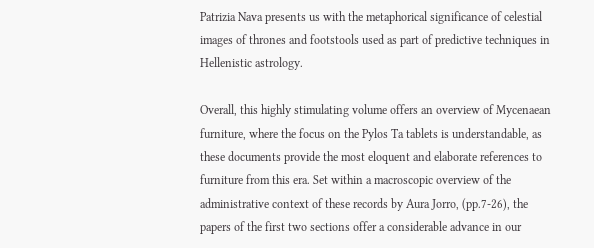Patrizia Nava presents us with the metaphorical significance of celestial images of thrones and footstools used as part of predictive techniques in Hellenistic astrology.

Overall, this highly stimulating volume offers an overview of Mycenaean furniture, where the focus on the Pylos Ta tablets is understandable, as these documents provide the most eloquent and elaborate references to furniture from this era. Set within a macroscopic overview of the administrative context of these records by Aura Jorro, (pp.7-26), the papers of the first two sections offer a considerable advance in our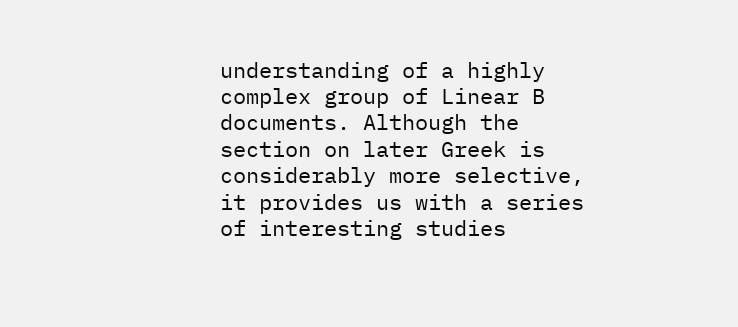understanding of a highly complex group of Linear B documents. Although the section on later Greek is considerably more selective, it provides us with a series of interesting studies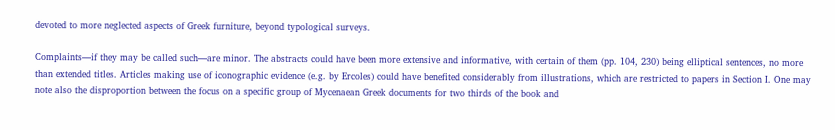devoted to more neglected aspects of Greek furniture, beyond typological surveys.

Complaints—if they may be called such—are minor. The abstracts could have been more extensive and informative, with certain of them (pp. 104, 230) being elliptical sentences, no more than extended titles. Articles making use of iconographic evidence (e.g. by Ercoles) could have benefited considerably from illustrations, which are restricted to papers in Section I. One may note also the disproportion between the focus on a specific group of Mycenaean Greek documents for two thirds of the book and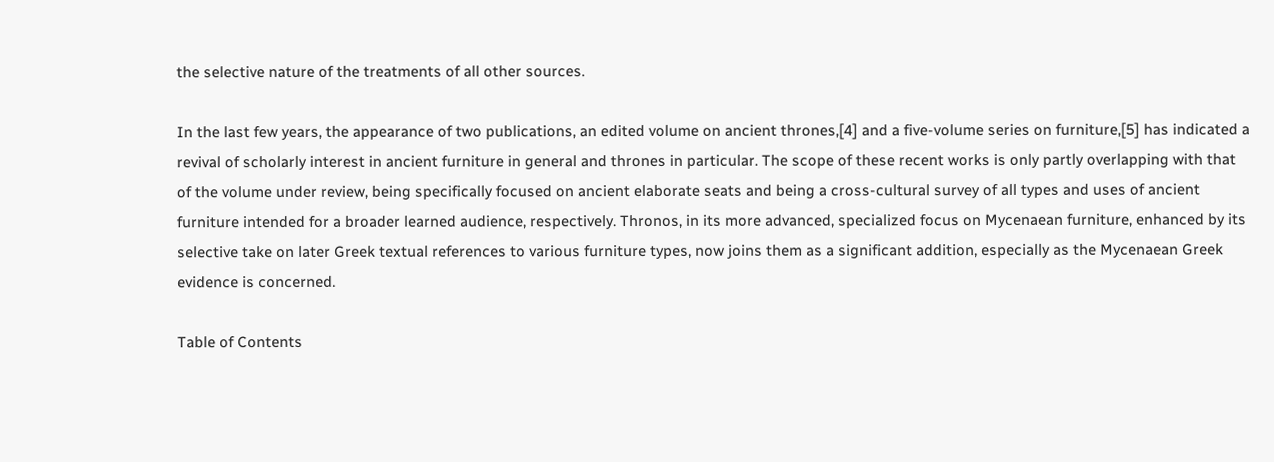the selective nature of the treatments of all other sources.

In the last few years, the appearance of two publications, an edited volume on ancient thrones,[4] and a five-volume series on furniture,[5] has indicated a revival of scholarly interest in ancient furniture in general and thrones in particular. The scope of these recent works is only partly overlapping with that of the volume under review, being specifically focused on ancient elaborate seats and being a cross-cultural survey of all types and uses of ancient furniture intended for a broader learned audience, respectively. Thronos, in its more advanced, specialized focus on Mycenaean furniture, enhanced by its selective take on later Greek textual references to various furniture types, now joins them as a significant addition, especially as the Mycenaean Greek evidence is concerned.

Table of Contents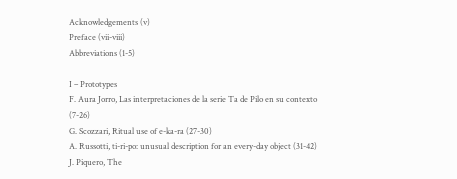Acknowledgements (v)
Preface (vii-viii)
Abbreviations (1-5)

I – Prototypes
F. Aura Jorro, Las interpretaciones de la serie Ta de Pilo en su contexto (7-26)
G. Scozzari, Ritual use of e-ka-ra (27-30)
A. Russotti, ti-ri-po: unusual description for an every-day object (31-42)
J. Piquero, The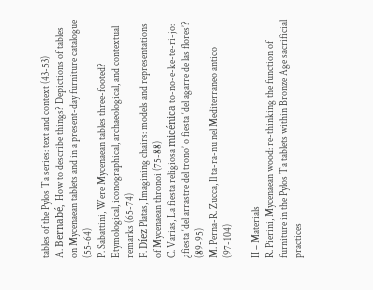tables of the Pylos Ta series: text and context (43-53)
A. Bernabé, How to describe things? Depictions of tables on Mycenaean tablets and in a present-day furniture catalogue (55-64)
P. Sabattini, Were Mycenaean tables three-footed? Etymological, iconographical, archaeological, and contextual remarks (65-74)
F. Díez Platas, Imagining chairs: models and representations of Mycenaean thronoi (75-88)
C. Varias, La fiesta religiosa micénica to-no-e-ke-te-ri-jo: ¿fiesta ‘del arrastre del trono’ o fiesta ‘del agarre de las flores’? (89-95)
M. Perna-R. Zucca, Il ta-ra-nu nel Mediterraneo antico (97-104)

II – Materials
R. Pierini, Mycenaean wood: re-thinking the function of furniture in the Pylos Ta tablets within Bronze Age sacrificial practices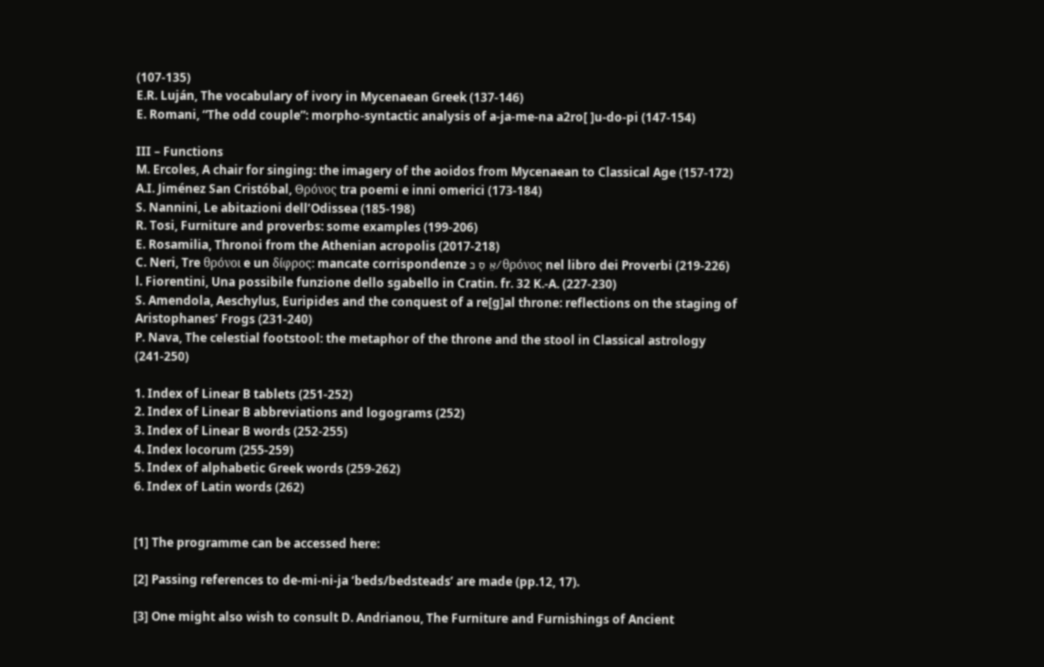(107-135)
E.R. Luján, The vocabulary of ivory in Mycenaean Greek (137-146)
E. Romani, “The odd couple”: morpho-syntactic analysis of a-ja-me-na a2ro[ ]u-do-pi (147-154)

III – Functions
M. Ercoles, A chair for singing: the imagery of the aoidos from Mycenaean to Classical Age (157-172)
A.I. Jiménez San Cristóbal, Θρόνος tra poemi e inni omerici (173-184)
S. Nannini, Le abitazioni dell’Odissea (185-198)
R. Tosi, Furniture and proverbs: some examples (199-206)
E. Rosamilia, Thronoi from the Athenian acropolis (2017-218)
C. Neri, Tre θρόνοι e un δίφρος: mancate corrispondenze אֵ סִ כ/θρόνος nel libro dei Proverbi (219-226)
l. Fiorentini, Una possibile funzione dello sgabello in Cratin. fr. 32 K.-A. (227-230)
S. Amendola, Aeschylus, Euripides and the conquest of a re[g]al throne: reflections on the staging of Aristophanes’ Frogs (231-240)
P. Nava, The celestial footstool: the metaphor of the throne and the stool in Classical astrology (241-250)

1. Index of Linear B tablets (251-252)
2. Index of Linear B abbreviations and logograms (252)
3. Index of Linear B words (252-255)
4. Index locorum (255-259)
5. Index of alphabetic Greek words (259-262)
6. Index of Latin words (262)


[1] The programme can be accessed here:

[2] Passing references to de-mi-ni-ja ‘beds/bedsteads’ are made (pp.12, 17).

[3] One might also wish to consult D. Andrianou, The Furniture and Furnishings of Ancient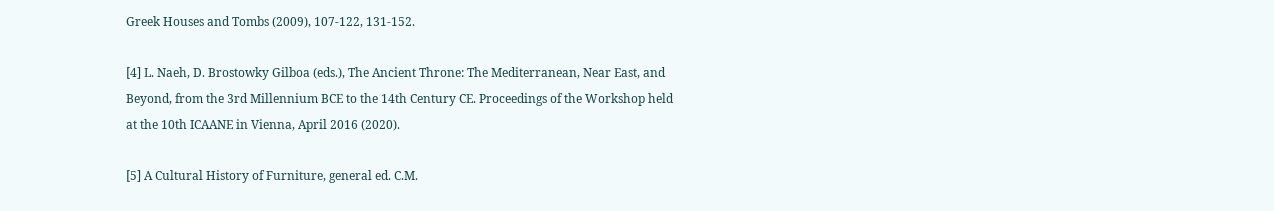Greek Houses and Tombs (2009), 107-122, 131-152.

[4] L. Naeh, D. Brostowky Gilboa (eds.), The Ancient Throne: The Mediterranean, Near East, and Beyond, from the 3rd Millennium BCE to the 14th Century CE. Proceedings of the Workshop held at the 10th ICAANE in Vienna, April 2016 (2020).

[5] A Cultural History of Furniture, general ed. C.M.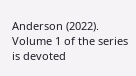Anderson (2022). Volume 1 of the series is devoted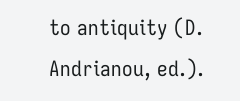to antiquity (D. Andrianou, ed.).